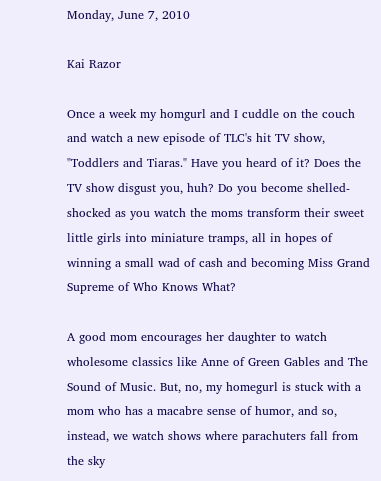Monday, June 7, 2010

Kai Razor

Once a week my homgurl and I cuddle on the couch and watch a new episode of TLC's hit TV show, "Toddlers and Tiaras." Have you heard of it? Does the TV show disgust you, huh? Do you become shelled-shocked as you watch the moms transform their sweet little girls into miniature tramps, all in hopes of winning a small wad of cash and becoming Miss Grand Supreme of Who Knows What?

A good mom encourages her daughter to watch wholesome classics like Anne of Green Gables and The Sound of Music. But, no, my homegurl is stuck with a mom who has a macabre sense of humor, and so, instead, we watch shows where parachuters fall from the sky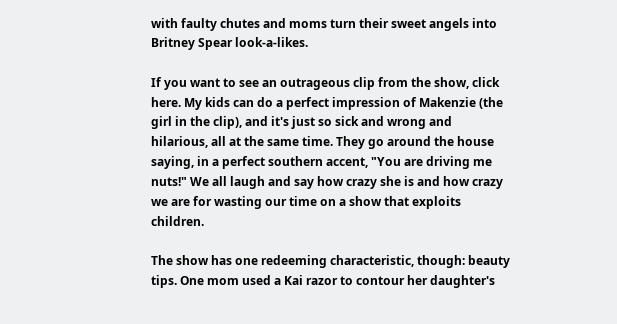with faulty chutes and moms turn their sweet angels into Britney Spear look-a-likes.

If you want to see an outrageous clip from the show, click here. My kids can do a perfect impression of Makenzie (the girl in the clip), and it's just so sick and wrong and hilarious, all at the same time. They go around the house saying, in a perfect southern accent, "You are driving me nuts!" We all laugh and say how crazy she is and how crazy we are for wasting our time on a show that exploits children.

The show has one redeeming characteristic, though: beauty tips. One mom used a Kai razor to contour her daughter's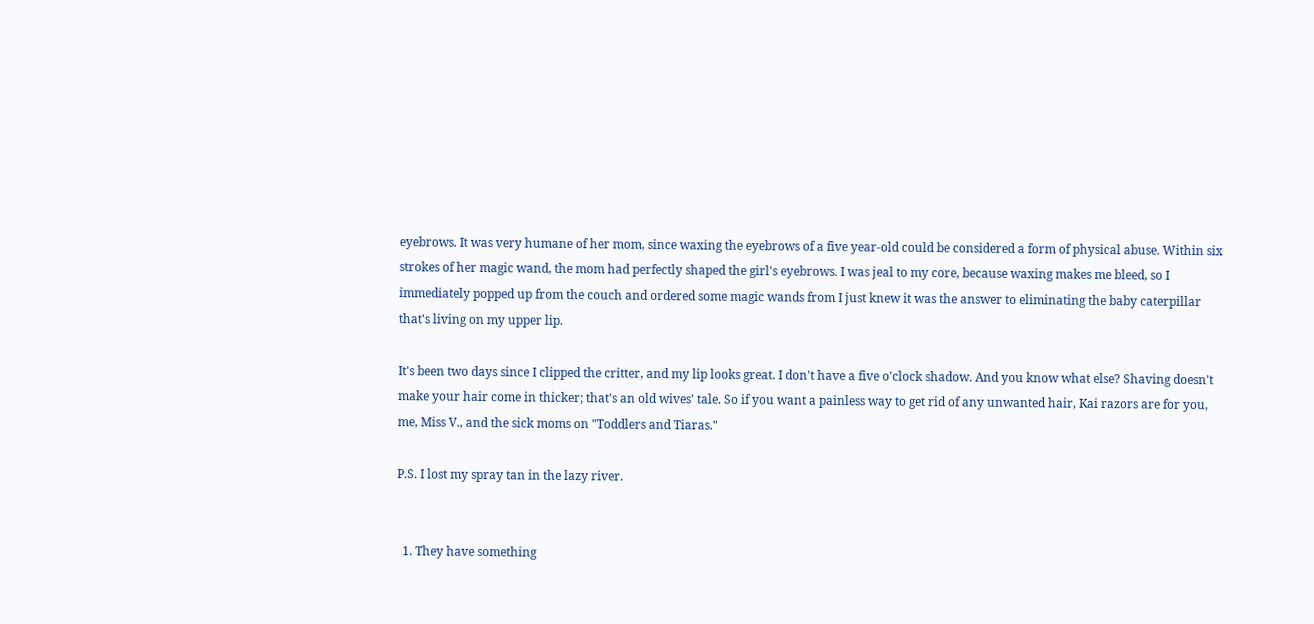eyebrows. It was very humane of her mom, since waxing the eyebrows of a five year-old could be considered a form of physical abuse. Within six strokes of her magic wand, the mom had perfectly shaped the girl's eyebrows. I was jeal to my core, because waxing makes me bleed, so I immediately popped up from the couch and ordered some magic wands from I just knew it was the answer to eliminating the baby caterpillar that's living on my upper lip.

It's been two days since I clipped the critter, and my lip looks great. I don't have a five o'clock shadow. And you know what else? Shaving doesn't make your hair come in thicker; that's an old wives' tale. So if you want a painless way to get rid of any unwanted hair, Kai razors are for you, me, Miss V., and the sick moms on "Toddlers and Tiaras."

P.S. I lost my spray tan in the lazy river.


  1. They have something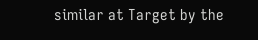similar at Target by the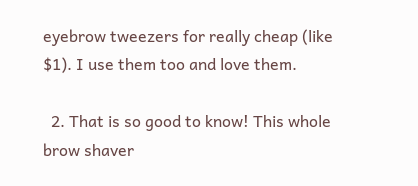eyebrow tweezers for really cheap (like $1). I use them too and love them.

  2. That is so good to know! This whole brow shaver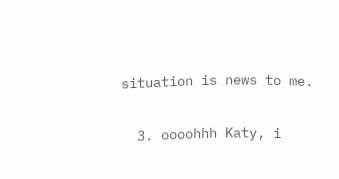situation is news to me.

  3. oooohhh Katy, i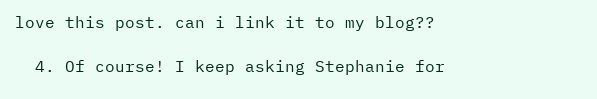love this post. can i link it to my blog??

  4. Of course! I keep asking Stephanie for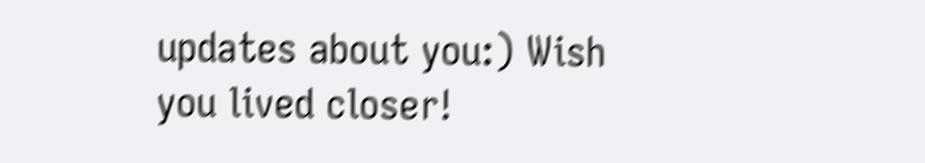updates about you:) Wish you lived closer!